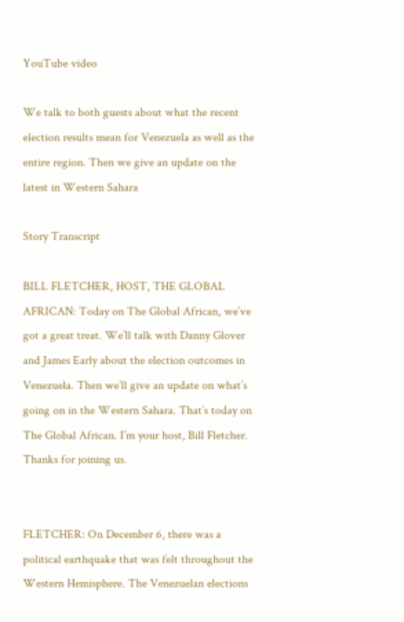YouTube video

We talk to both guests about what the recent election results mean for Venezuela as well as the entire region. Then we give an update on the latest in Western Sahara

Story Transcript

BILL FLETCHER, HOST, THE GLOBAL AFRICAN: Today on The Global African, we’ve got a great treat. We’ll talk with Danny Glover and James Early about the election outcomes in Venezuela. Then we’ll give an update on what’s going on in the Western Sahara. That’s today on The Global African. I’m your host, Bill Fletcher. Thanks for joining us.


FLETCHER: On December 6, there was a political earthquake that was felt throughout the Western Hemisphere. The Venezuelan elections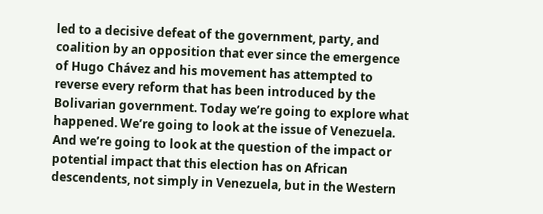led to a decisive defeat of the government, party, and coalition by an opposition that ever since the emergence of Hugo Chávez and his movement has attempted to reverse every reform that has been introduced by the Bolivarian government. Today we’re going to explore what happened. We’re going to look at the issue of Venezuela. And we’re going to look at the question of the impact or potential impact that this election has on African descendents, not simply in Venezuela, but in the Western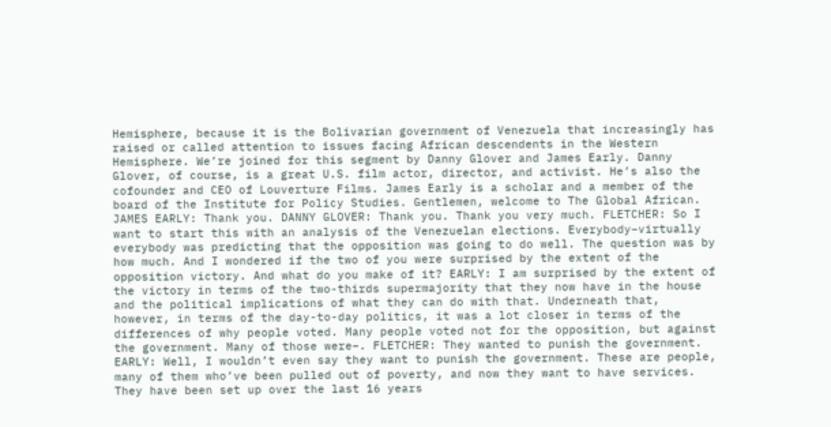Hemisphere, because it is the Bolivarian government of Venezuela that increasingly has raised or called attention to issues facing African descendents in the Western Hemisphere. We’re joined for this segment by Danny Glover and James Early. Danny Glover, of course, is a great U.S. film actor, director, and activist. He’s also the cofounder and CEO of Louverture Films. James Early is a scholar and a member of the board of the Institute for Policy Studies. Gentlemen, welcome to The Global African. JAMES EARLY: Thank you. DANNY GLOVER: Thank you. Thank you very much. FLETCHER: So I want to start this with an analysis of the Venezuelan elections. Everybody–virtually everybody was predicting that the opposition was going to do well. The question was by how much. And I wondered if the two of you were surprised by the extent of the opposition victory. And what do you make of it? EARLY: I am surprised by the extent of the victory in terms of the two-thirds supermajority that they now have in the house and the political implications of what they can do with that. Underneath that, however, in terms of the day-to-day politics, it was a lot closer in terms of the differences of why people voted. Many people voted not for the opposition, but against the government. Many of those were–. FLETCHER: They wanted to punish the government. EARLY: Well, I wouldn’t even say they want to punish the government. These are people, many of them who’ve been pulled out of poverty, and now they want to have services. They have been set up over the last 16 years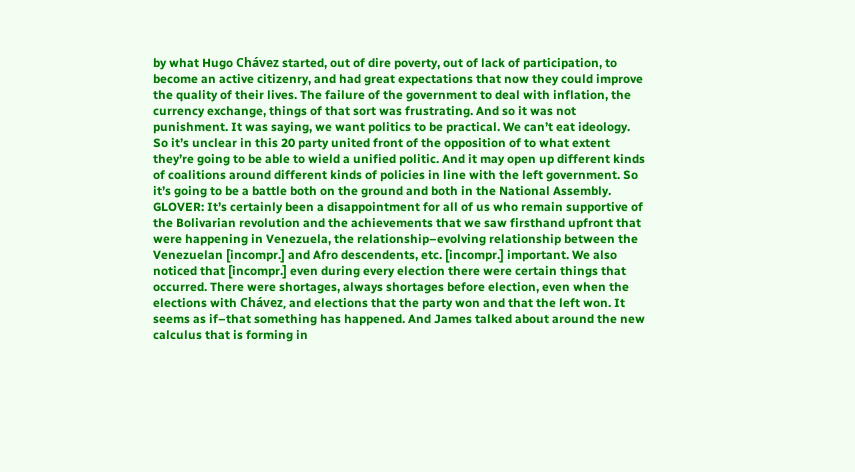by what Hugo Chávez started, out of dire poverty, out of lack of participation, to become an active citizenry, and had great expectations that now they could improve the quality of their lives. The failure of the government to deal with inflation, the currency exchange, things of that sort was frustrating. And so it was not punishment. It was saying, we want politics to be practical. We can’t eat ideology. So it’s unclear in this 20 party united front of the opposition of to what extent they’re going to be able to wield a unified politic. And it may open up different kinds of coalitions around different kinds of policies in line with the left government. So it’s going to be a battle both on the ground and both in the National Assembly. GLOVER: It’s certainly been a disappointment for all of us who remain supportive of the Bolivarian revolution and the achievements that we saw firsthand upfront that were happening in Venezuela, the relationship–evolving relationship between the Venezuelan [incompr.] and Afro descendents, etc. [incompr.] important. We also noticed that [incompr.] even during every election there were certain things that occurred. There were shortages, always shortages before election, even when the elections with Chávez, and elections that the party won and that the left won. It seems as if–that something has happened. And James talked about around the new calculus that is forming in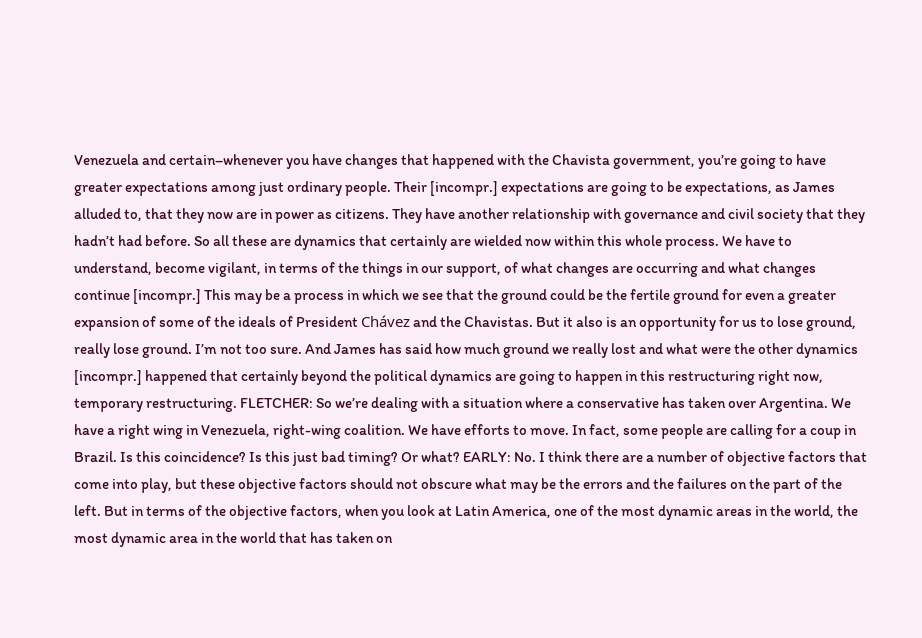Venezuela and certain–whenever you have changes that happened with the Chavista government, you’re going to have greater expectations among just ordinary people. Their [incompr.] expectations are going to be expectations, as James alluded to, that they now are in power as citizens. They have another relationship with governance and civil society that they hadn’t had before. So all these are dynamics that certainly are wielded now within this whole process. We have to understand, become vigilant, in terms of the things in our support, of what changes are occurring and what changes continue [incompr.] This may be a process in which we see that the ground could be the fertile ground for even a greater expansion of some of the ideals of President Chávez and the Chavistas. But it also is an opportunity for us to lose ground, really lose ground. I’m not too sure. And James has said how much ground we really lost and what were the other dynamics [incompr.] happened that certainly beyond the political dynamics are going to happen in this restructuring right now, temporary restructuring. FLETCHER: So we’re dealing with a situation where a conservative has taken over Argentina. We have a right wing in Venezuela, right-wing coalition. We have efforts to move. In fact, some people are calling for a coup in Brazil. Is this coincidence? Is this just bad timing? Or what? EARLY: No. I think there are a number of objective factors that come into play, but these objective factors should not obscure what may be the errors and the failures on the part of the left. But in terms of the objective factors, when you look at Latin America, one of the most dynamic areas in the world, the most dynamic area in the world that has taken on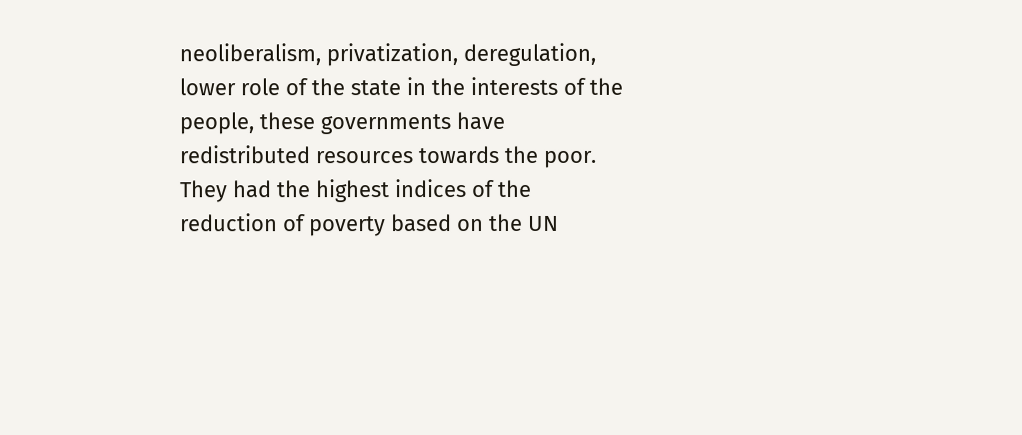neoliberalism, privatization, deregulation, lower role of the state in the interests of the people, these governments have redistributed resources towards the poor. They had the highest indices of the reduction of poverty based on the UN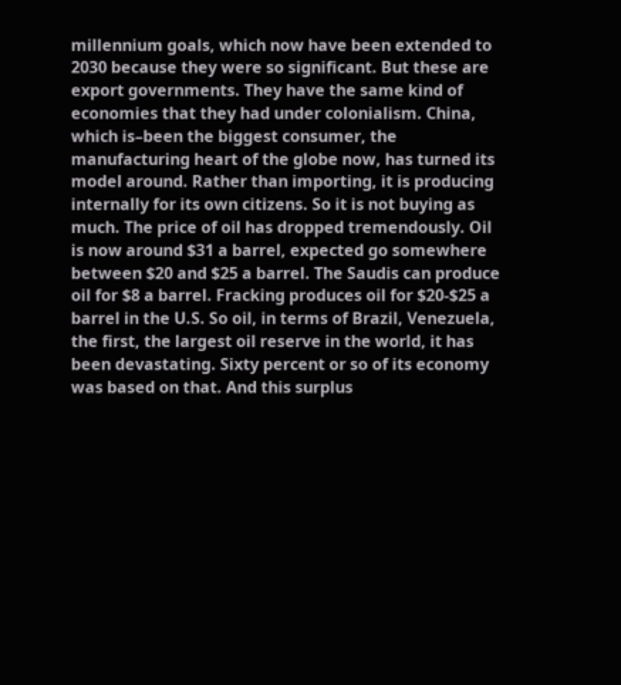millennium goals, which now have been extended to 2030 because they were so significant. But these are export governments. They have the same kind of economies that they had under colonialism. China, which is–been the biggest consumer, the manufacturing heart of the globe now, has turned its model around. Rather than importing, it is producing internally for its own citizens. So it is not buying as much. The price of oil has dropped tremendously. Oil is now around $31 a barrel, expected go somewhere between $20 and $25 a barrel. The Saudis can produce oil for $8 a barrel. Fracking produces oil for $20-$25 a barrel in the U.S. So oil, in terms of Brazil, Venezuela, the first, the largest oil reserve in the world, it has been devastating. Sixty percent or so of its economy was based on that. And this surplus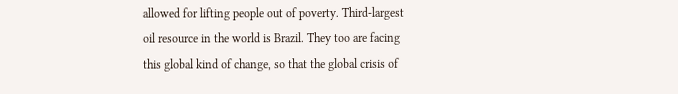allowed for lifting people out of poverty. Third-largest oil resource in the world is Brazil. They too are facing this global kind of change, so that the global crisis of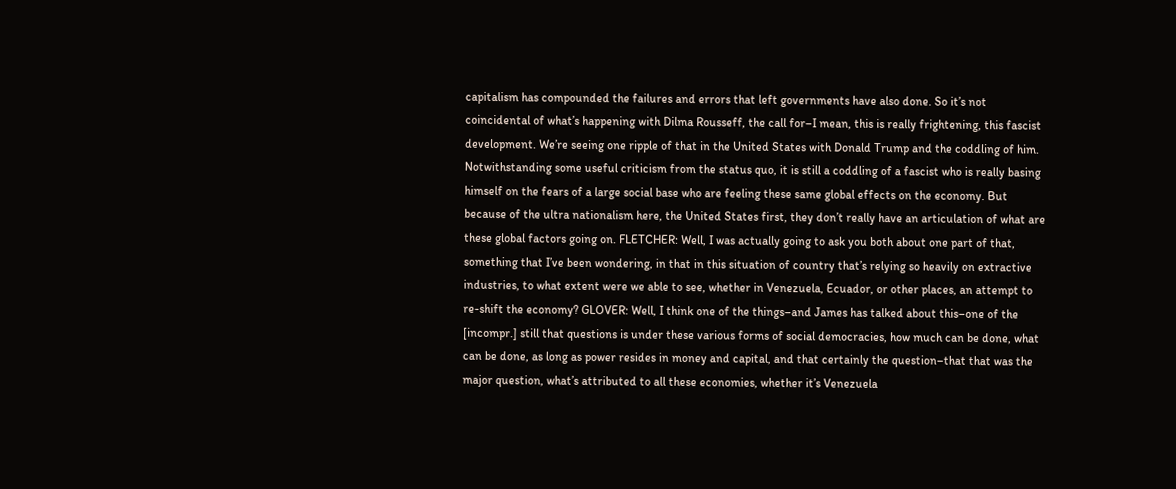capitalism has compounded the failures and errors that left governments have also done. So it’s not coincidental of what’s happening with Dilma Rousseff, the call for–I mean, this is really frightening, this fascist development. We’re seeing one ripple of that in the United States with Donald Trump and the coddling of him. Notwithstanding some useful criticism from the status quo, it is still a coddling of a fascist who is really basing himself on the fears of a large social base who are feeling these same global effects on the economy. But because of the ultra nationalism here, the United States first, they don’t really have an articulation of what are these global factors going on. FLETCHER: Well, I was actually going to ask you both about one part of that, something that I’ve been wondering, in that in this situation of country that’s relying so heavily on extractive industries, to what extent were we able to see, whether in Venezuela, Ecuador, or other places, an attempt to re-shift the economy? GLOVER: Well, I think one of the things–and James has talked about this–one of the [incompr.] still that questions is under these various forms of social democracies, how much can be done, what can be done, as long as power resides in money and capital, and that certainly the question–that that was the major question, what’s attributed to all these economies, whether it’s Venezuela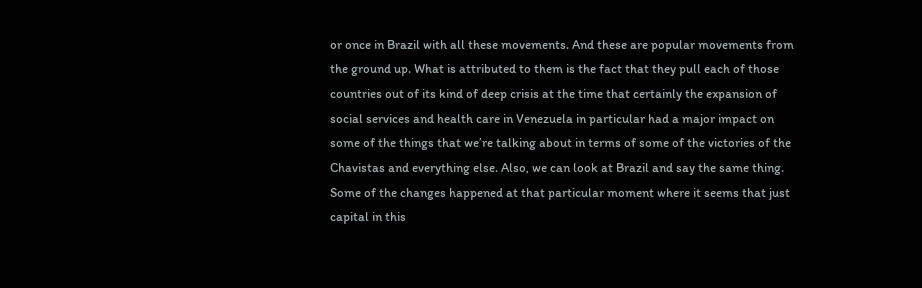or once in Brazil with all these movements. And these are popular movements from the ground up. What is attributed to them is the fact that they pull each of those countries out of its kind of deep crisis at the time that certainly the expansion of social services and health care in Venezuela in particular had a major impact on some of the things that we’re talking about in terms of some of the victories of the Chavistas and everything else. Also, we can look at Brazil and say the same thing. Some of the changes happened at that particular moment where it seems that just capital in this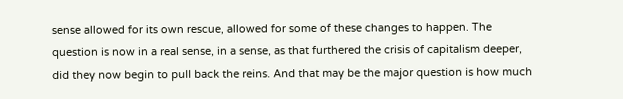sense allowed for its own rescue, allowed for some of these changes to happen. The question is now in a real sense, in a sense, as that furthered the crisis of capitalism deeper, did they now begin to pull back the reins. And that may be the major question is how much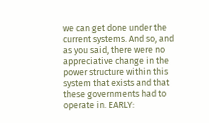we can get done under the current systems. And so, and as you said, there were no appreciative change in the power structure within this system that exists and that these governments had to operate in. EARLY: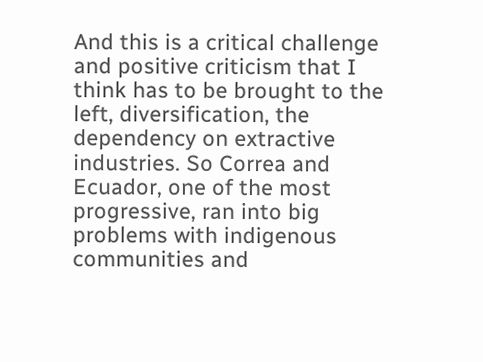And this is a critical challenge and positive criticism that I think has to be brought to the left, diversification, the dependency on extractive industries. So Correa and Ecuador, one of the most progressive, ran into big problems with indigenous communities and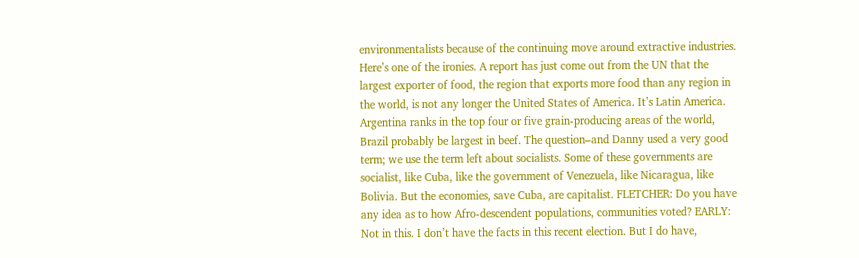environmentalists because of the continuing move around extractive industries. Here’s one of the ironies. A report has just come out from the UN that the largest exporter of food, the region that exports more food than any region in the world, is not any longer the United States of America. It’s Latin America. Argentina ranks in the top four or five grain-producing areas of the world, Brazil probably be largest in beef. The question–and Danny used a very good term; we use the term left about socialists. Some of these governments are socialist, like Cuba, like the government of Venezuela, like Nicaragua, like Bolivia. But the economies, save Cuba, are capitalist. FLETCHER: Do you have any idea as to how Afro-descendent populations, communities voted? EARLY: Not in this. I don’t have the facts in this recent election. But I do have,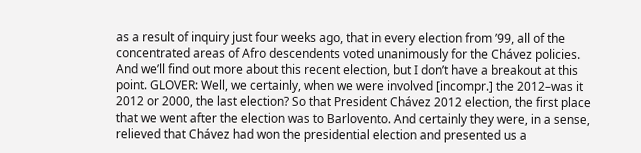as a result of inquiry just four weeks ago, that in every election from ’99, all of the concentrated areas of Afro descendents voted unanimously for the Chávez policies. And we’ll find out more about this recent election, but I don’t have a breakout at this point. GLOVER: Well, we certainly, when we were involved [incompr.] the 2012–was it 2012 or 2000, the last election? So that President Chávez 2012 election, the first place that we went after the election was to Barlovento. And certainly they were, in a sense, relieved that Chávez had won the presidential election and presented us a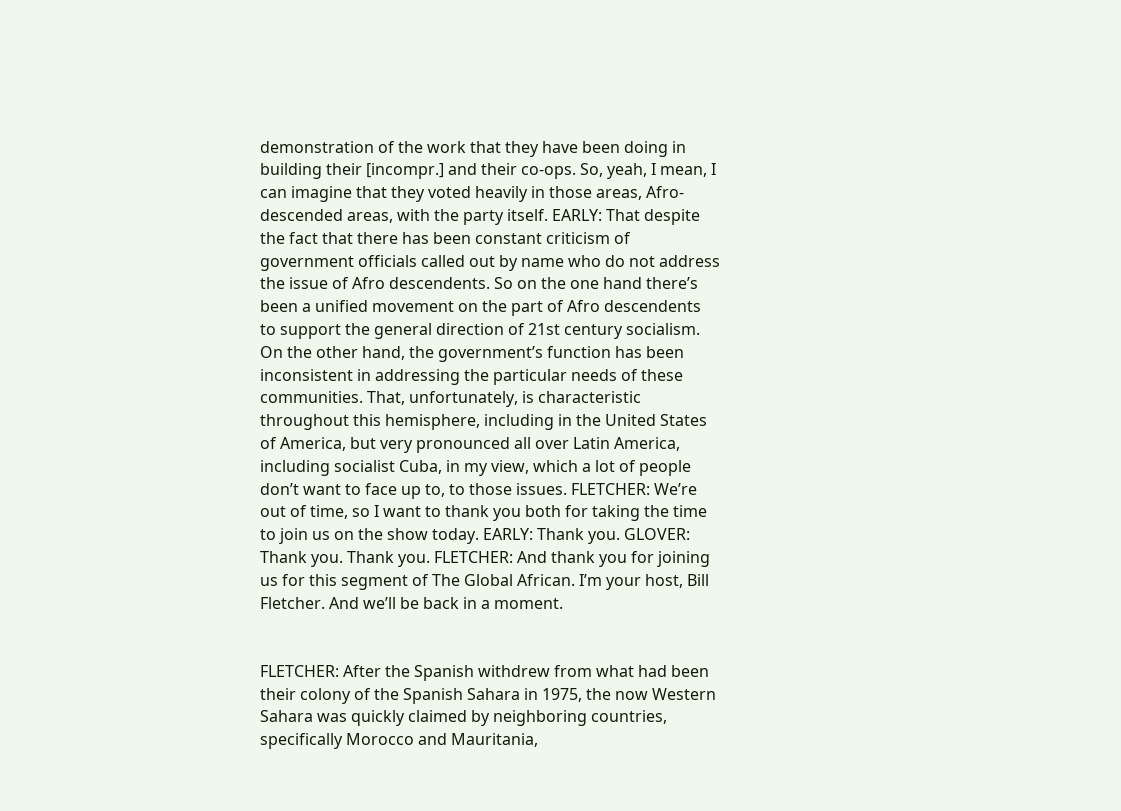demonstration of the work that they have been doing in building their [incompr.] and their co-ops. So, yeah, I mean, I can imagine that they voted heavily in those areas, Afro-descended areas, with the party itself. EARLY: That despite the fact that there has been constant criticism of government officials called out by name who do not address the issue of Afro descendents. So on the one hand there’s been a unified movement on the part of Afro descendents to support the general direction of 21st century socialism. On the other hand, the government’s function has been inconsistent in addressing the particular needs of these communities. That, unfortunately, is characteristic throughout this hemisphere, including in the United States of America, but very pronounced all over Latin America, including socialist Cuba, in my view, which a lot of people don’t want to face up to, to those issues. FLETCHER: We’re out of time, so I want to thank you both for taking the time to join us on the show today. EARLY: Thank you. GLOVER: Thank you. Thank you. FLETCHER: And thank you for joining us for this segment of The Global African. I’m your host, Bill Fletcher. And we’ll be back in a moment.


FLETCHER: After the Spanish withdrew from what had been their colony of the Spanish Sahara in 1975, the now Western Sahara was quickly claimed by neighboring countries, specifically Morocco and Mauritania,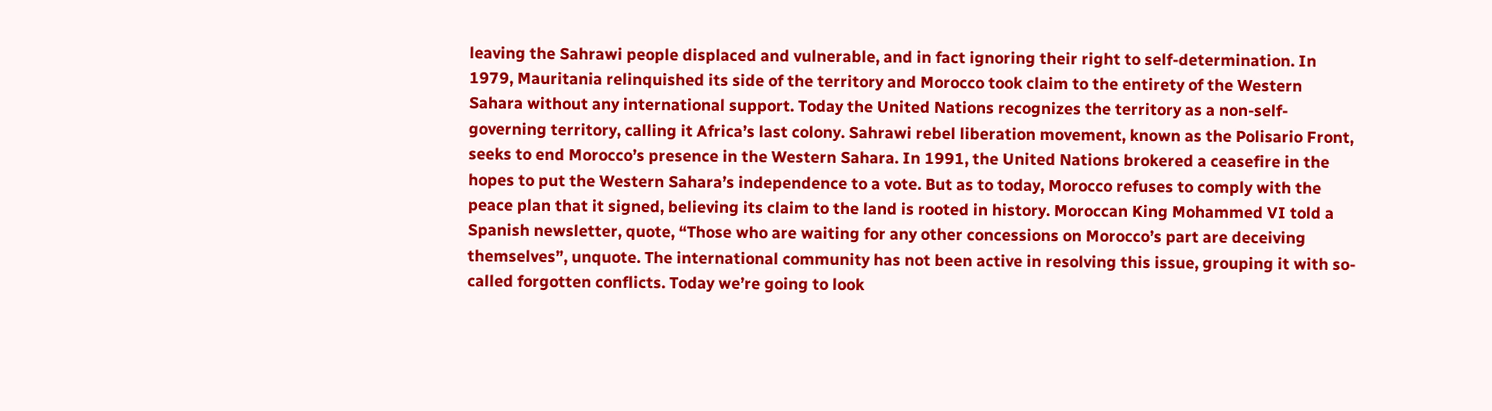leaving the Sahrawi people displaced and vulnerable, and in fact ignoring their right to self-determination. In 1979, Mauritania relinquished its side of the territory and Morocco took claim to the entirety of the Western Sahara without any international support. Today the United Nations recognizes the territory as a non-self-governing territory, calling it Africa’s last colony. Sahrawi rebel liberation movement, known as the Polisario Front, seeks to end Morocco’s presence in the Western Sahara. In 1991, the United Nations brokered a ceasefire in the hopes to put the Western Sahara’s independence to a vote. But as to today, Morocco refuses to comply with the peace plan that it signed, believing its claim to the land is rooted in history. Moroccan King Mohammed VI told a Spanish newsletter, quote, “Those who are waiting for any other concessions on Morocco’s part are deceiving themselves”, unquote. The international community has not been active in resolving this issue, grouping it with so-called forgotten conflicts. Today we’re going to look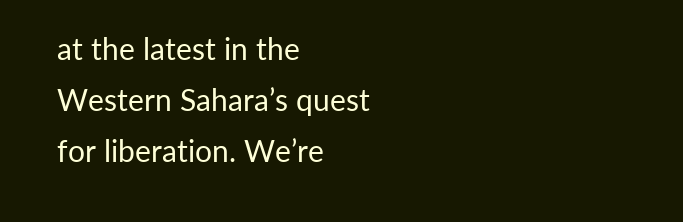at the latest in the Western Sahara’s quest for liberation. We’re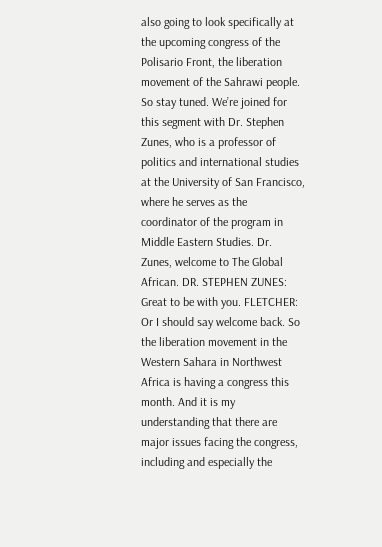also going to look specifically at the upcoming congress of the Polisario Front, the liberation movement of the Sahrawi people. So stay tuned. We’re joined for this segment with Dr. Stephen Zunes, who is a professor of politics and international studies at the University of San Francisco, where he serves as the coordinator of the program in Middle Eastern Studies. Dr. Zunes, welcome to The Global African. DR. STEPHEN ZUNES: Great to be with you. FLETCHER: Or I should say welcome back. So the liberation movement in the Western Sahara in Northwest Africa is having a congress this month. And it is my understanding that there are major issues facing the congress, including and especially the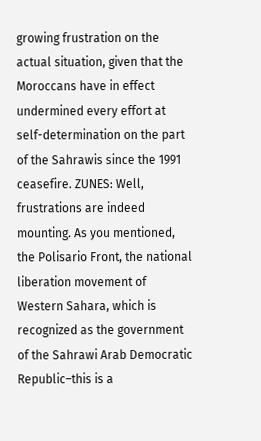growing frustration on the actual situation, given that the Moroccans have in effect undermined every effort at self-determination on the part of the Sahrawis since the 1991 ceasefire. ZUNES: Well, frustrations are indeed mounting. As you mentioned, the Polisario Front, the national liberation movement of Western Sahara, which is recognized as the government of the Sahrawi Arab Democratic Republic–this is a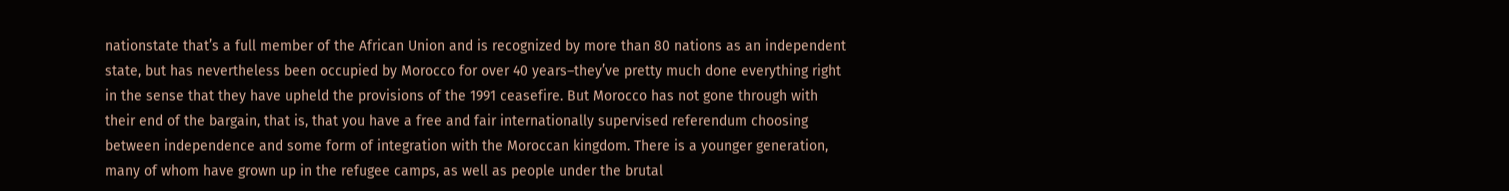nationstate that’s a full member of the African Union and is recognized by more than 80 nations as an independent state, but has nevertheless been occupied by Morocco for over 40 years–they’ve pretty much done everything right in the sense that they have upheld the provisions of the 1991 ceasefire. But Morocco has not gone through with their end of the bargain, that is, that you have a free and fair internationally supervised referendum choosing between independence and some form of integration with the Moroccan kingdom. There is a younger generation, many of whom have grown up in the refugee camps, as well as people under the brutal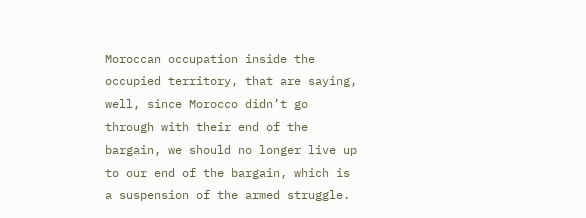Moroccan occupation inside the occupied territory, that are saying, well, since Morocco didn’t go through with their end of the bargain, we should no longer live up to our end of the bargain, which is a suspension of the armed struggle.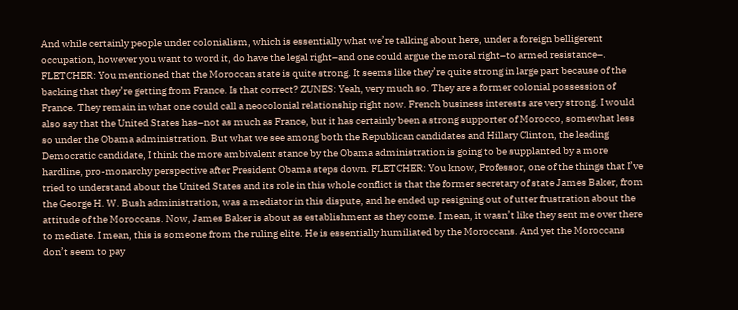And while certainly people under colonialism, which is essentially what we’re talking about here, under a foreign belligerent occupation, however you want to word it, do have the legal right–and one could argue the moral right–to armed resistance–. FLETCHER: You mentioned that the Moroccan state is quite strong. It seems like they’re quite strong in large part because of the backing that they’re getting from France. Is that correct? ZUNES: Yeah, very much so. They are a former colonial possession of France. They remain in what one could call a neocolonial relationship right now. French business interests are very strong. I would also say that the United States has–not as much as France, but it has certainly been a strong supporter of Morocco, somewhat less so under the Obama administration. But what we see among both the Republican candidates and Hillary Clinton, the leading Democratic candidate, I think the more ambivalent stance by the Obama administration is going to be supplanted by a more hardline, pro-monarchy perspective after President Obama steps down. FLETCHER: You know, Professor, one of the things that I’ve tried to understand about the United States and its role in this whole conflict is that the former secretary of state James Baker, from the George H. W. Bush administration, was a mediator in this dispute, and he ended up resigning out of utter frustration about the attitude of the Moroccans. Now, James Baker is about as establishment as they come. I mean, it wasn’t like they sent me over there to mediate. I mean, this is someone from the ruling elite. He is essentially humiliated by the Moroccans. And yet the Moroccans don’t seem to pay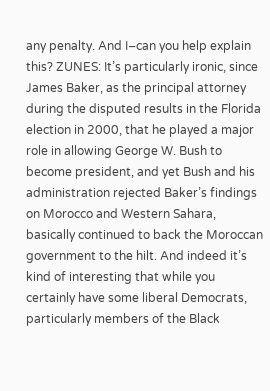any penalty. And I–can you help explain this? ZUNES: It’s particularly ironic, since James Baker, as the principal attorney during the disputed results in the Florida election in 2000, that he played a major role in allowing George W. Bush to become president, and yet Bush and his administration rejected Baker’s findings on Morocco and Western Sahara, basically continued to back the Moroccan government to the hilt. And indeed it’s kind of interesting that while you certainly have some liberal Democrats, particularly members of the Black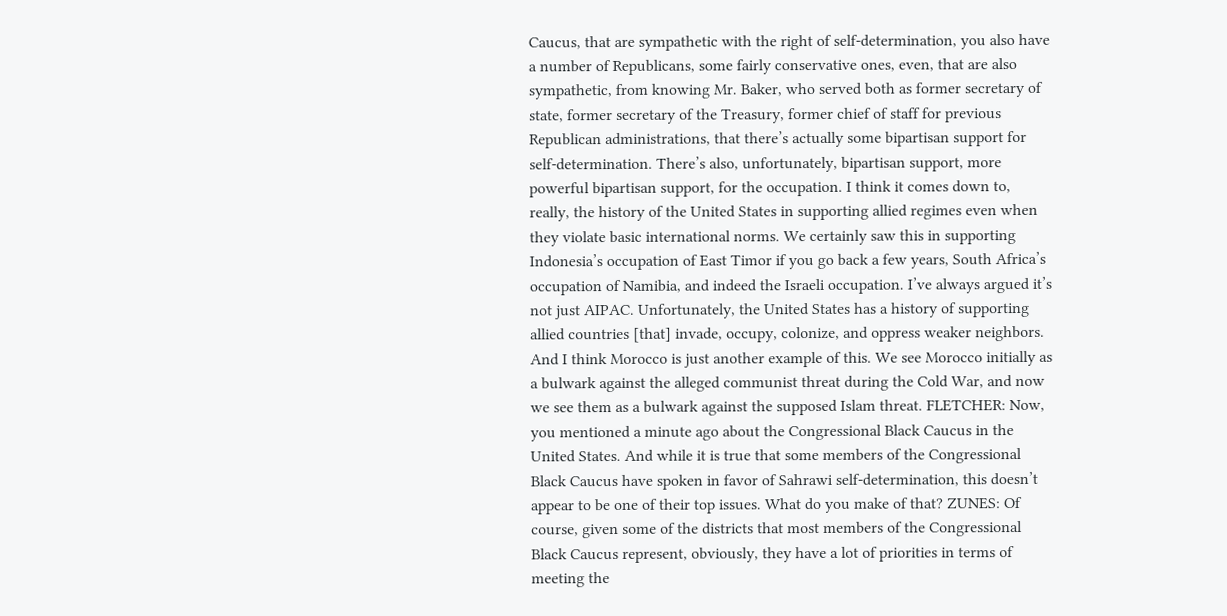Caucus, that are sympathetic with the right of self-determination, you also have a number of Republicans, some fairly conservative ones, even, that are also sympathetic, from knowing Mr. Baker, who served both as former secretary of state, former secretary of the Treasury, former chief of staff for previous Republican administrations, that there’s actually some bipartisan support for self-determination. There’s also, unfortunately, bipartisan support, more powerful bipartisan support, for the occupation. I think it comes down to, really, the history of the United States in supporting allied regimes even when they violate basic international norms. We certainly saw this in supporting Indonesia’s occupation of East Timor if you go back a few years, South Africa’s occupation of Namibia, and indeed the Israeli occupation. I’ve always argued it’s not just AIPAC. Unfortunately, the United States has a history of supporting allied countries [that] invade, occupy, colonize, and oppress weaker neighbors. And I think Morocco is just another example of this. We see Morocco initially as a bulwark against the alleged communist threat during the Cold War, and now we see them as a bulwark against the supposed Islam threat. FLETCHER: Now, you mentioned a minute ago about the Congressional Black Caucus in the United States. And while it is true that some members of the Congressional Black Caucus have spoken in favor of Sahrawi self-determination, this doesn’t appear to be one of their top issues. What do you make of that? ZUNES: Of course, given some of the districts that most members of the Congressional Black Caucus represent, obviously, they have a lot of priorities in terms of meeting the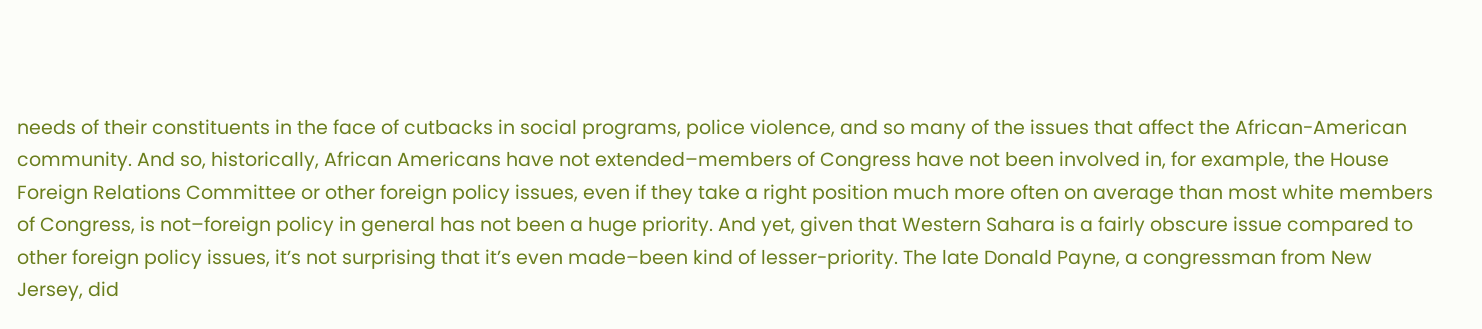needs of their constituents in the face of cutbacks in social programs, police violence, and so many of the issues that affect the African-American community. And so, historically, African Americans have not extended–members of Congress have not been involved in, for example, the House Foreign Relations Committee or other foreign policy issues, even if they take a right position much more often on average than most white members of Congress, is not–foreign policy in general has not been a huge priority. And yet, given that Western Sahara is a fairly obscure issue compared to other foreign policy issues, it’s not surprising that it’s even made–been kind of lesser-priority. The late Donald Payne, a congressman from New Jersey, did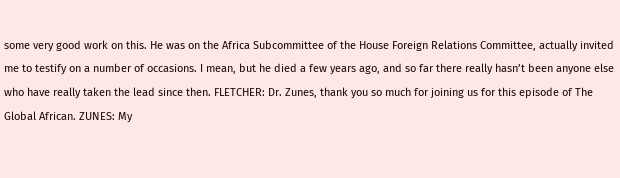some very good work on this. He was on the Africa Subcommittee of the House Foreign Relations Committee, actually invited me to testify on a number of occasions. I mean, but he died a few years ago, and so far there really hasn’t been anyone else who have really taken the lead since then. FLETCHER: Dr. Zunes, thank you so much for joining us for this episode of The Global African. ZUNES: My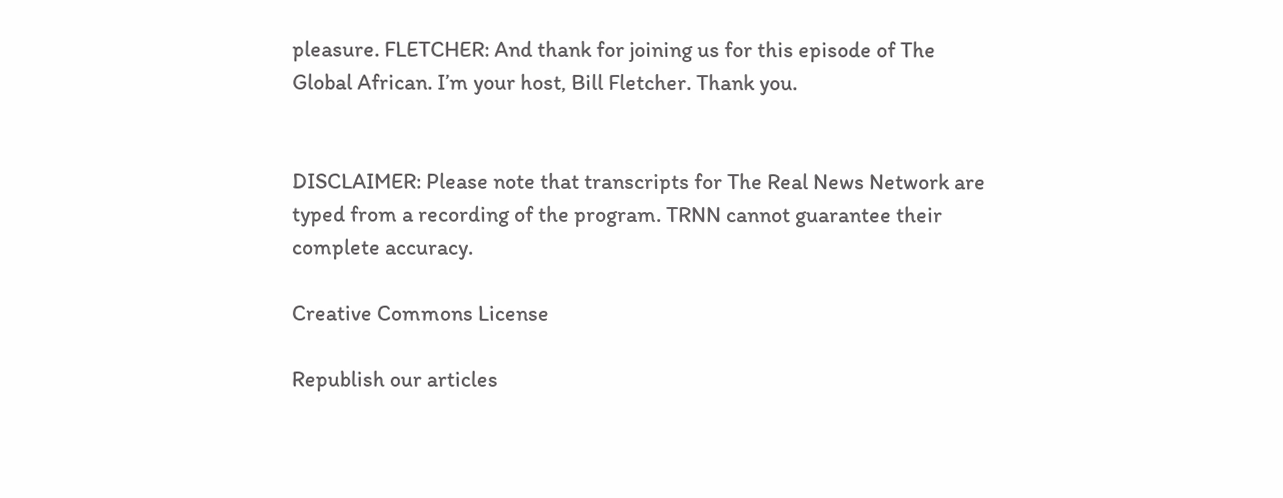pleasure. FLETCHER: And thank for joining us for this episode of The Global African. I’m your host, Bill Fletcher. Thank you.


DISCLAIMER: Please note that transcripts for The Real News Network are typed from a recording of the program. TRNN cannot guarantee their complete accuracy.

Creative Commons License

Republish our articles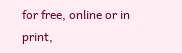for free, online or in print,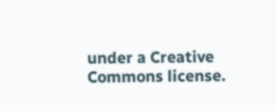under a Creative Commons license.